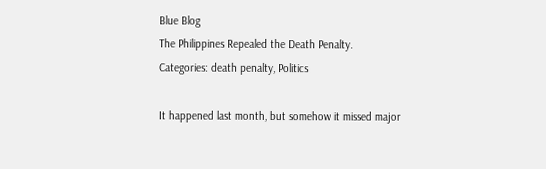Blue Blog
The Philippines Repealed the Death Penalty.
Categories: death penalty, Politics

It happened last month, but somehow it missed major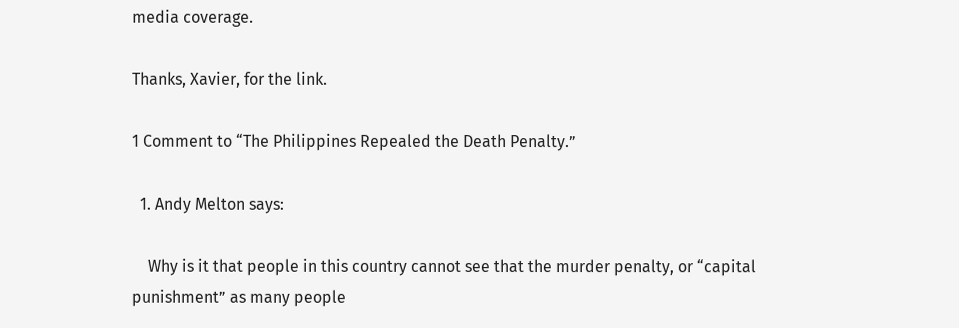media coverage.

Thanks, Xavier, for the link.

1 Comment to “The Philippines Repealed the Death Penalty.”

  1. Andy Melton says:

    Why is it that people in this country cannot see that the murder penalty, or “capital punishment” as many people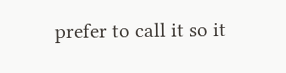prefer to call it so it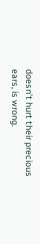doesn’t hurt their precious ears, is wrong.